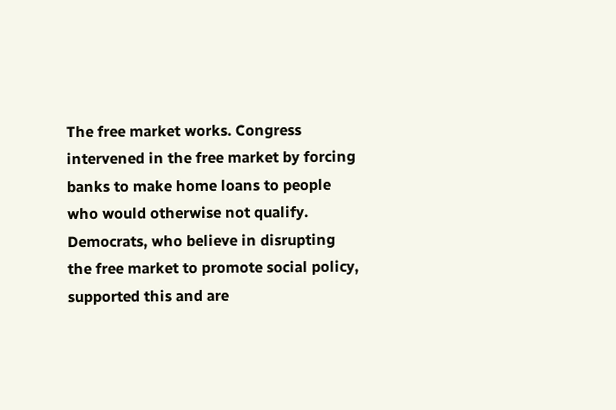The free market works. Congress intervened in the free market by forcing banks to make home loans to people who would otherwise not qualify. Democrats, who believe in disrupting the free market to promote social policy, supported this and are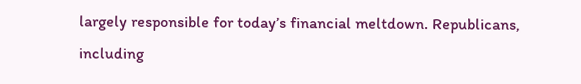largely responsible for today’s financial meltdown. Republicans, including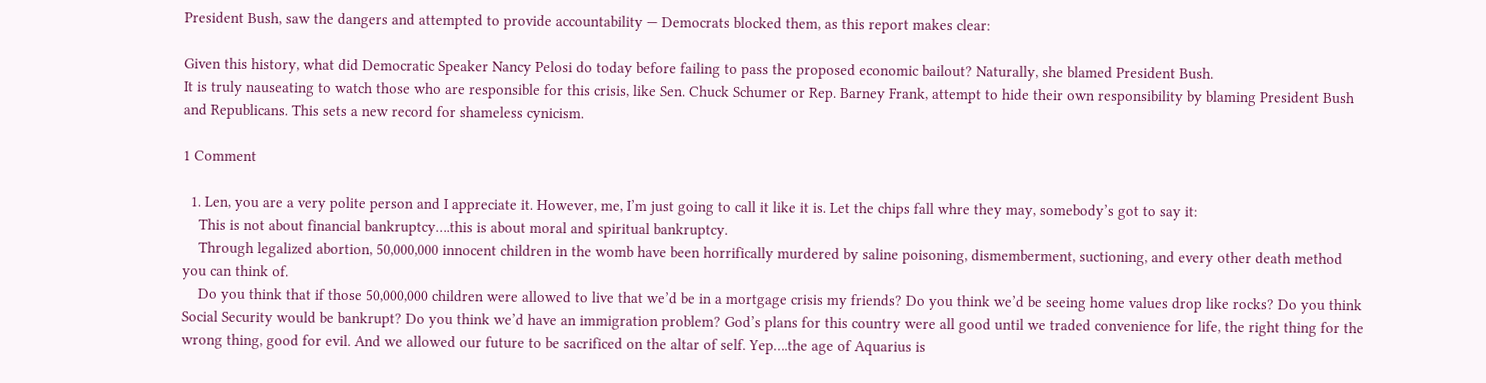President Bush, saw the dangers and attempted to provide accountability — Democrats blocked them, as this report makes clear:

Given this history, what did Democratic Speaker Nancy Pelosi do today before failing to pass the proposed economic bailout? Naturally, she blamed President Bush.
It is truly nauseating to watch those who are responsible for this crisis, like Sen. Chuck Schumer or Rep. Barney Frank, attempt to hide their own responsibility by blaming President Bush and Republicans. This sets a new record for shameless cynicism.

1 Comment

  1. Len, you are a very polite person and I appreciate it. However, me, I’m just going to call it like it is. Let the chips fall whre they may, somebody’s got to say it:
    This is not about financial bankruptcy….this is about moral and spiritual bankruptcy.
    Through legalized abortion, 50,000,000 innocent children in the womb have been horrifically murdered by saline poisoning, dismemberment, suctioning, and every other death method you can think of.
    Do you think that if those 50,000,000 children were allowed to live that we’d be in a mortgage crisis my friends? Do you think we’d be seeing home values drop like rocks? Do you think Social Security would be bankrupt? Do you think we’d have an immigration problem? God’s plans for this country were all good until we traded convenience for life, the right thing for the wrong thing, good for evil. And we allowed our future to be sacrificed on the altar of self. Yep….the age of Aquarius is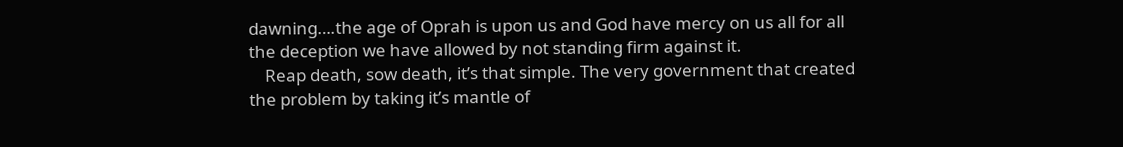dawning….the age of Oprah is upon us and God have mercy on us all for all the deception we have allowed by not standing firm against it.
    Reap death, sow death, it’s that simple. The very government that created the problem by taking it’s mantle of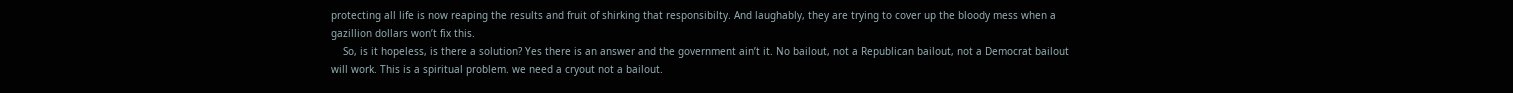protecting all life is now reaping the results and fruit of shirking that responsibilty. And laughably, they are trying to cover up the bloody mess when a gazillion dollars won’t fix this.
    So, is it hopeless, is there a solution? Yes there is an answer and the government ain’t it. No bailout, not a Republican bailout, not a Democrat bailout will work. This is a spiritual problem. we need a cryout not a bailout.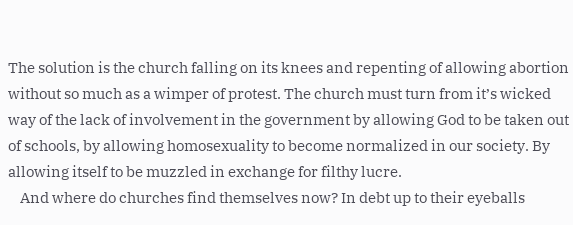The solution is the church falling on its knees and repenting of allowing abortion without so much as a wimper of protest. The church must turn from it’s wicked way of the lack of involvement in the government by allowing God to be taken out of schools, by allowing homosexuality to become normalized in our society. By allowing itself to be muzzled in exchange for filthy lucre.
    And where do churches find themselves now? In debt up to their eyeballs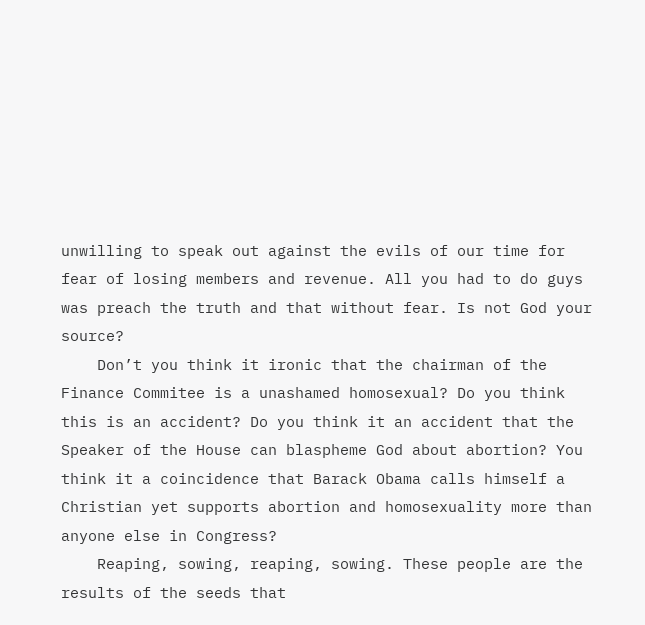unwilling to speak out against the evils of our time for fear of losing members and revenue. All you had to do guys was preach the truth and that without fear. Is not God your source?
    Don’t you think it ironic that the chairman of the Finance Commitee is a unashamed homosexual? Do you think this is an accident? Do you think it an accident that the Speaker of the House can blaspheme God about abortion? You think it a coincidence that Barack Obama calls himself a Christian yet supports abortion and homosexuality more than anyone else in Congress?
    Reaping, sowing, reaping, sowing. These people are the results of the seeds that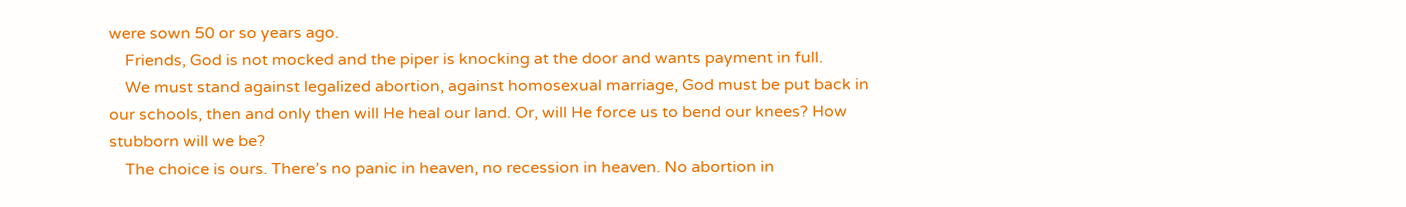were sown 50 or so years ago.
    Friends, God is not mocked and the piper is knocking at the door and wants payment in full.
    We must stand against legalized abortion, against homosexual marriage, God must be put back in our schools, then and only then will He heal our land. Or, will He force us to bend our knees? How stubborn will we be?
    The choice is ours. There’s no panic in heaven, no recession in heaven. No abortion in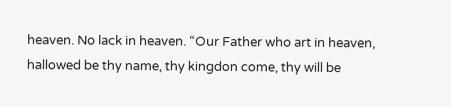heaven. No lack in heaven. “Our Father who art in heaven, hallowed be thy name, thy kingdon come, thy will be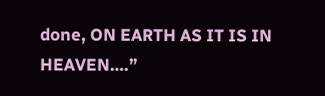done, ON EARTH AS IT IS IN HEAVEN….”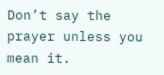Don’t say the prayer unless you mean it.